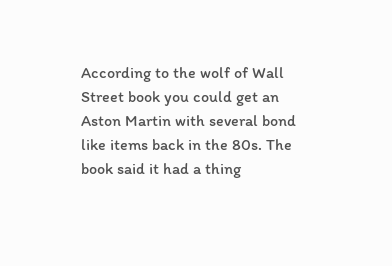According to the wolf of Wall Street book you could get an Aston Martin with several bond like items back in the 80s. The book said it had a thing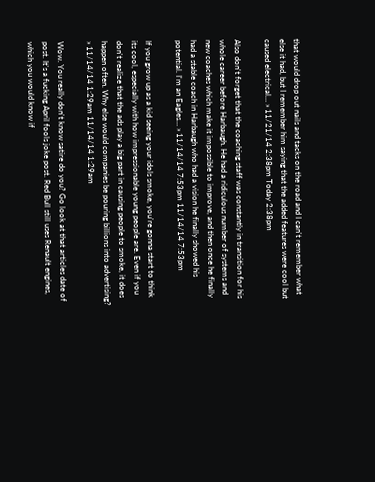that would drop out nails and tacks on the road and I can't remember what else it had, but I remember him saying that the added features were cool but caused electrical… » 11/21/14 2:38pm Today 2:38pm

Also don't forget that the coaching staff was constantly in transition for his whole career before Harbaugh. He had a ridiculous number of systems and new coaches which make it impossible to improve, and then once he finally had a stable coach in Harbaugh who had a vision he finally showed his potential. I'm an Eagles… » 11/14/14 7:53pm 11/14/14 7:53pm

If you grow up as a kid seeing your idols smoke, you're gonna start to think its cool, especially with how impressionable young people are. Even if you don't realize that the ads play a big part in causing people to smoke, it does happen often. Why else would companies be pouring billions into advertising? » 11/14/14 1:29am 11/14/14 1:29am

Wow. You really don't know satire do you? Go look at that articles date of post. It's a fucking April fools joke post. Red Bull still uses Renault engines, which you would know if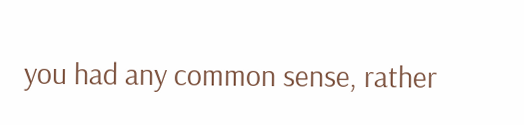you had any common sense, rather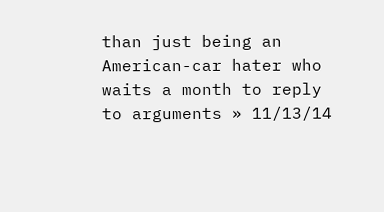than just being an American-car hater who waits a month to reply to arguments » 11/13/14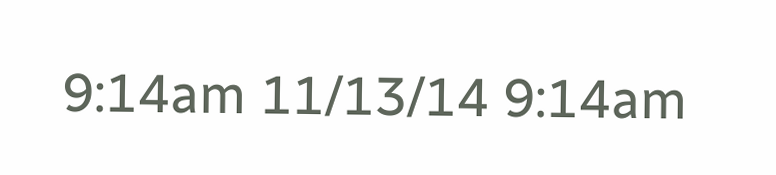9:14am 11/13/14 9:14am